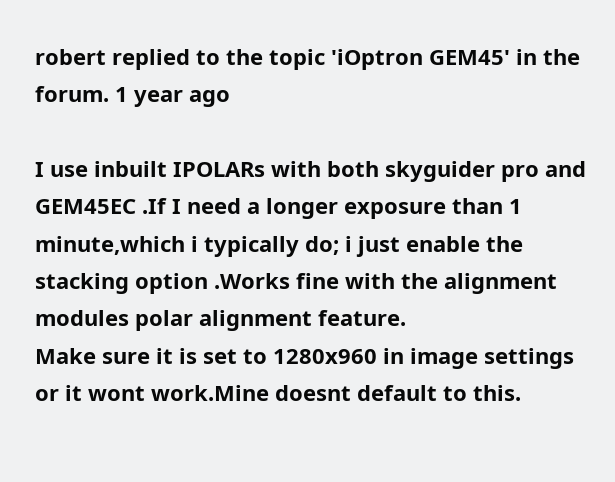robert replied to the topic 'iOptron GEM45' in the forum. 1 year ago

I use inbuilt IPOLARs with both skyguider pro and GEM45EC .If I need a longer exposure than 1 minute,which i typically do; i just enable the stacking option .Works fine with the alignment modules polar alignment feature.
Make sure it is set to 1280x960 in image settings or it wont work.Mine doesnt default to this.